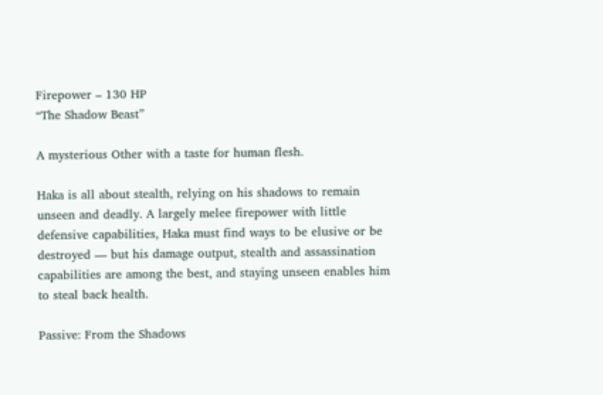Firepower – 130 HP
“The Shadow Beast”

A mysterious Other with a taste for human flesh.

Haka is all about stealth, relying on his shadows to remain unseen and deadly. A largely melee firepower with little defensive capabilities, Haka must find ways to be elusive or be destroyed — but his damage output, stealth and assassination capabilities are among the best, and staying unseen enables him to steal back health.

Passive: From the Shadows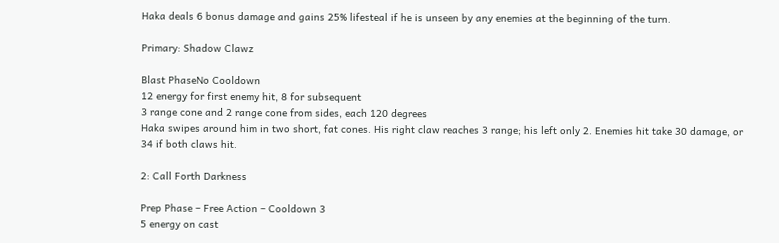Haka deals 6 bonus damage and gains 25% lifesteal if he is unseen by any enemies at the beginning of the turn.

Primary: Shadow Clawz

Blast PhaseNo Cooldown
12 energy for first enemy hit, 8 for subsequent
3 range cone and 2 range cone from sides, each 120 degrees
Haka swipes around him in two short, fat cones. His right claw reaches 3 range; his left only 2. Enemies hit take 30 damage, or 34 if both claws hit.

2: Call Forth Darkness

Prep Phase – Free Action – Cooldown 3
5 energy on cast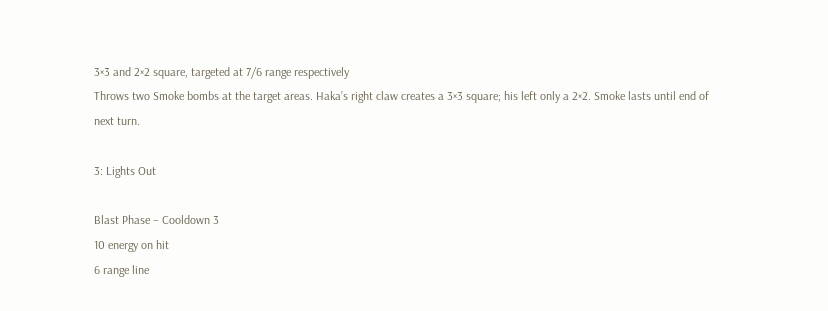3×3 and 2×2 square, targeted at 7/6 range respectively
Throws two Smoke bombs at the target areas. Haka’s right claw creates a 3×3 square; his left only a 2×2. Smoke lasts until end of next turn.

3: Lights Out

Blast Phase – Cooldown 3
10 energy on hit
6 range line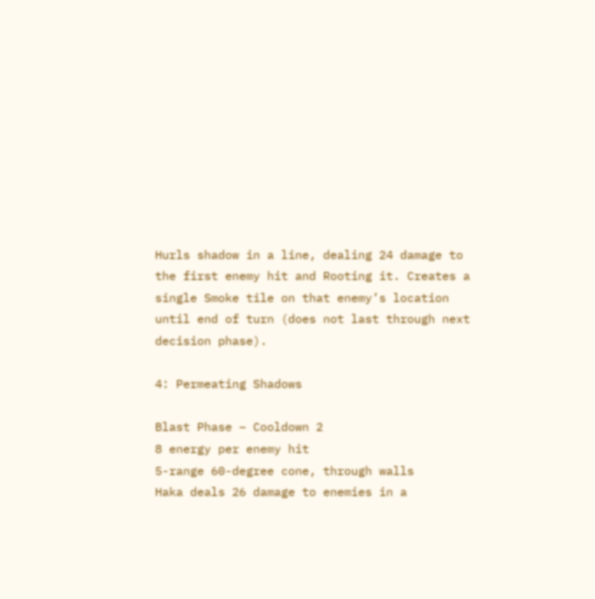Hurls shadow in a line, dealing 24 damage to the first enemy hit and Rooting it. Creates a single Smoke tile on that enemy’s location until end of turn (does not last through next decision phase).

4: Permeating Shadows

Blast Phase – Cooldown 2
8 energy per enemy hit
5-range 60-degree cone, through walls
Haka deals 26 damage to enemies in a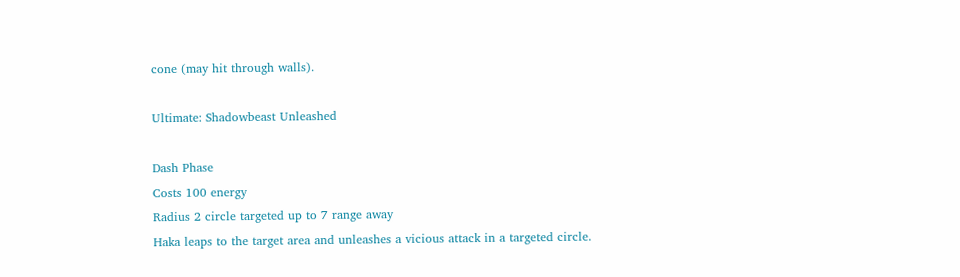cone (may hit through walls).

Ultimate: Shadowbeast Unleashed

Dash Phase
Costs 100 energy
Radius 2 circle targeted up to 7 range away
Haka leaps to the target area and unleashes a vicious attack in a targeted circle.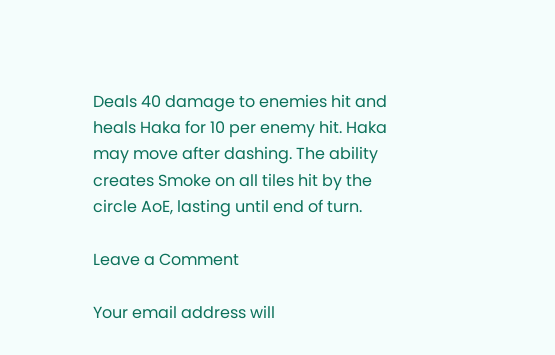Deals 40 damage to enemies hit and heals Haka for 10 per enemy hit. Haka may move after dashing. The ability creates Smoke on all tiles hit by the circle AoE, lasting until end of turn.

Leave a Comment

Your email address will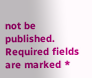not be published. Required fields are marked *